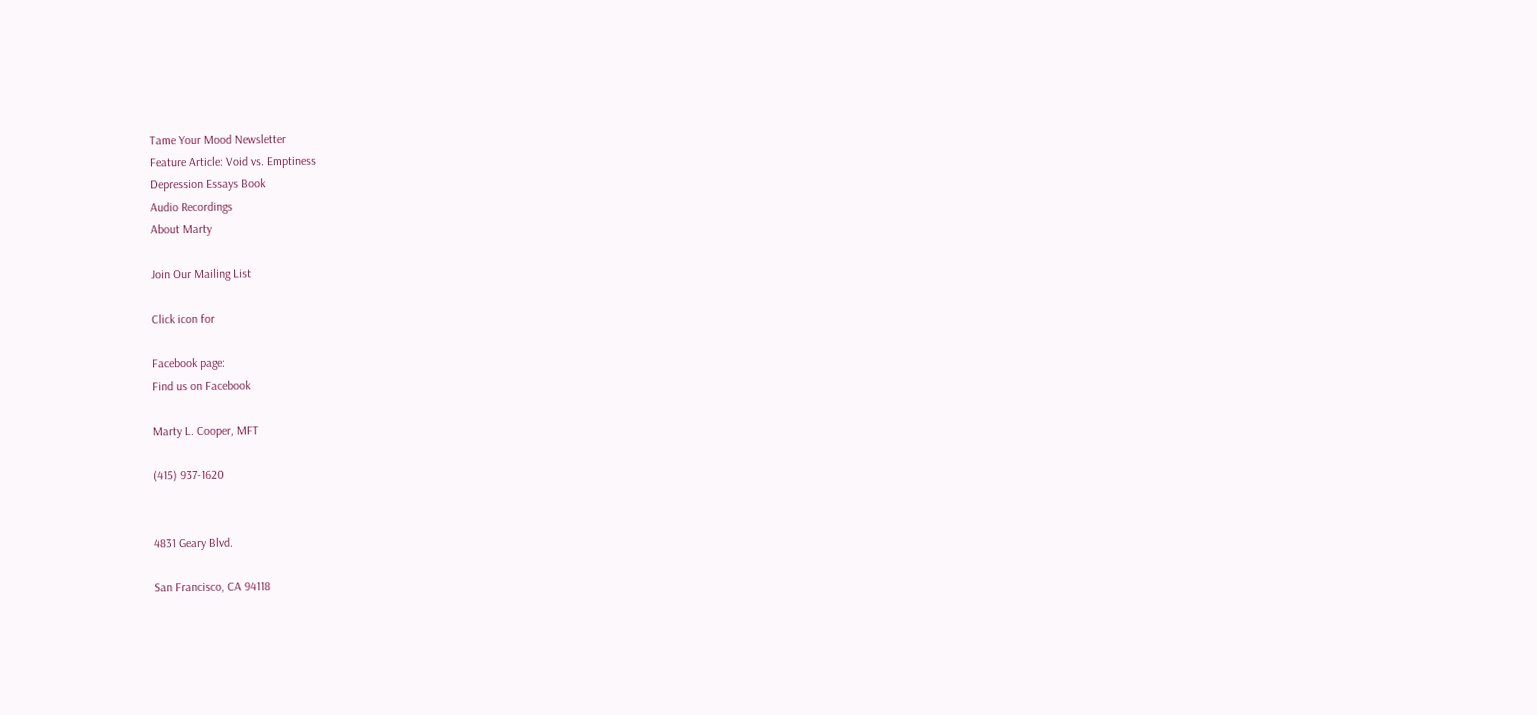Tame Your Mood Newsletter
Feature Article: Void vs. Emptiness
Depression Essays Book
Audio Recordings
About Marty

Join Our Mailing List

Click icon for

Facebook page:
Find us on Facebook

Marty L. Cooper, MFT

(415) 937-1620


4831 Geary Blvd.

San Francisco, CA 94118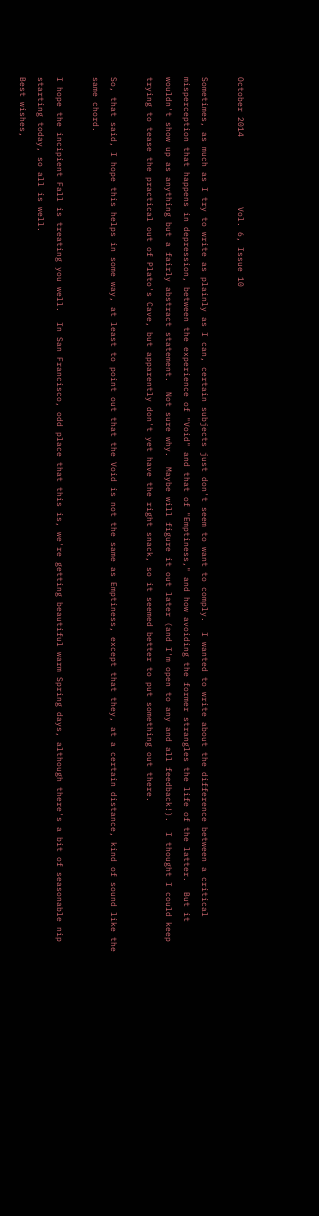October 2014              Vol. 6, Issue 10

Sometimes, as much as I try to write as plainly as I can, certain subjects just don't seem to want to comply.  I wanted to write about the difference between a critical misperception that happens in depression, between the experience of "Void" and that of "Emptiness," and how avoiding the former strangles the life of the latter.  But it wouldn't show up as anything but a fairly abstract statement.  Not sure why.  Maybe will figure it out later (and I'm open to any and all feedback!).  I thought I could keep trying to tease the practical out of Plato's Cave, but apparently don't yet have the right snack, so it seemed better to put something out there.

So, that said, I hope this helps in some way, at least to point out that the Void is not the same as Emptiness, except that they, at a certain distance, kind of sound like the same chord.

I hope the incipient Fall is treating you well.  In San Francisco, odd place that this is, we're getting beautiful warm Spring days, although there's a bit of seasonable nip starting today, so all is well.
Best wishes,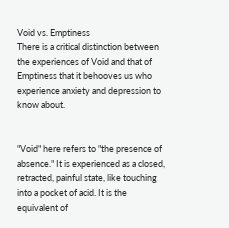Void vs. Emptiness
There is a critical distinction between the experiences of Void and that of Emptiness that it behooves us who experience anxiety and depression to know about.


"Void" here refers to "the presence of absence." It is experienced as a closed, retracted, painful state, like touching into a pocket of acid. It is the equivalent of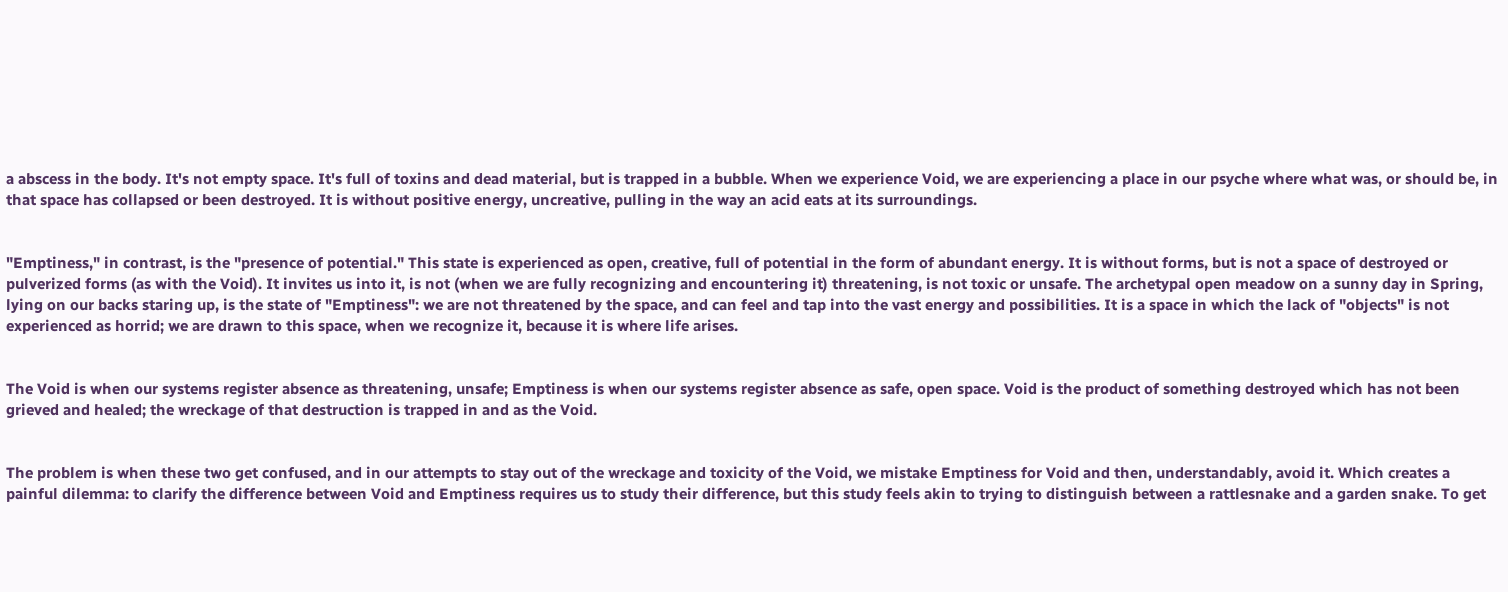a abscess in the body. It's not empty space. It's full of toxins and dead material, but is trapped in a bubble. When we experience Void, we are experiencing a place in our psyche where what was, or should be, in that space has collapsed or been destroyed. It is without positive energy, uncreative, pulling in the way an acid eats at its surroundings.


"Emptiness," in contrast, is the "presence of potential." This state is experienced as open, creative, full of potential in the form of abundant energy. It is without forms, but is not a space of destroyed or pulverized forms (as with the Void). It invites us into it, is not (when we are fully recognizing and encountering it) threatening, is not toxic or unsafe. The archetypal open meadow on a sunny day in Spring, lying on our backs staring up, is the state of "Emptiness": we are not threatened by the space, and can feel and tap into the vast energy and possibilities. It is a space in which the lack of "objects" is not experienced as horrid; we are drawn to this space, when we recognize it, because it is where life arises.


The Void is when our systems register absence as threatening, unsafe; Emptiness is when our systems register absence as safe, open space. Void is the product of something destroyed which has not been grieved and healed; the wreckage of that destruction is trapped in and as the Void.


The problem is when these two get confused, and in our attempts to stay out of the wreckage and toxicity of the Void, we mistake Emptiness for Void and then, understandably, avoid it. Which creates a painful dilemma: to clarify the difference between Void and Emptiness requires us to study their difference, but this study feels akin to trying to distinguish between a rattlesnake and a garden snake. To get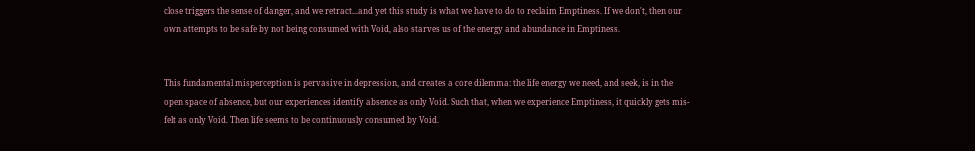close triggers the sense of danger, and we retract...and yet this study is what we have to do to reclaim Emptiness. If we don't, then our own attempts to be safe by not being consumed with Void, also starves us of the energy and abundance in Emptiness.


This fundamental misperception is pervasive in depression, and creates a core dilemma: the life energy we need, and seek, is in the open space of absence, but our experiences identify absence as only Void. Such that, when we experience Emptiness, it quickly gets mis-felt as only Void. Then life seems to be continuously consumed by Void.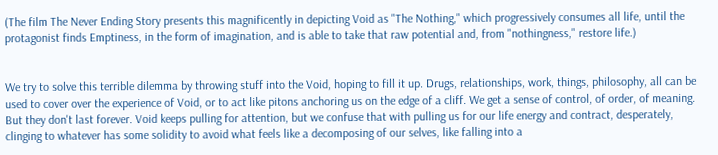(The film The Never Ending Story presents this magnificently in depicting Void as "The Nothing," which progressively consumes all life, until the protagonist finds Emptiness, in the form of imagination, and is able to take that raw potential and, from "nothingness," restore life.)


We try to solve this terrible dilemma by throwing stuff into the Void, hoping to fill it up. Drugs, relationships, work, things, philosophy, all can be used to cover over the experience of Void, or to act like pitons anchoring us on the edge of a cliff. We get a sense of control, of order, of meaning. But they don't last forever. Void keeps pulling for attention, but we confuse that with pulling us for our life energy and contract, desperately, clinging to whatever has some solidity to avoid what feels like a decomposing of our selves, like falling into a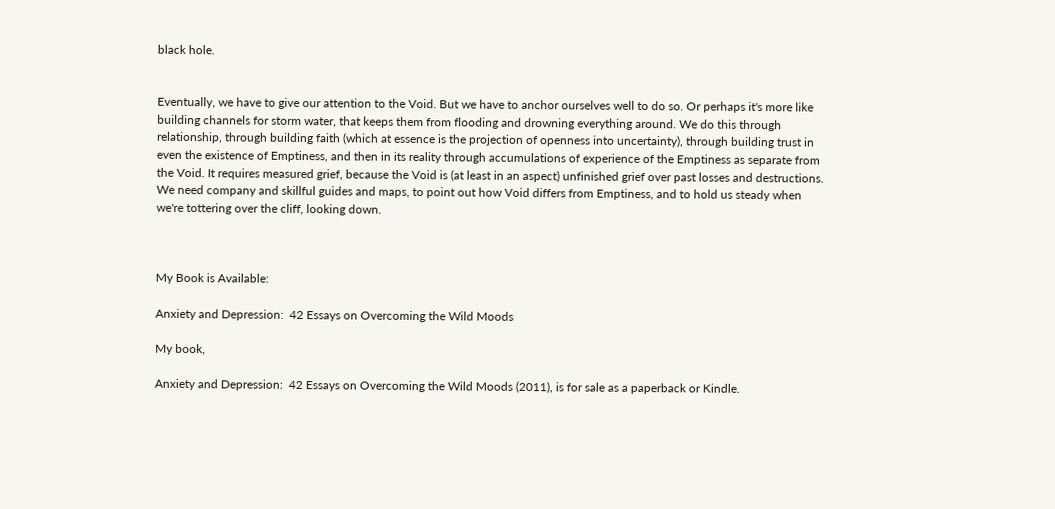black hole.


Eventually, we have to give our attention to the Void. But we have to anchor ourselves well to do so. Or perhaps it's more like building channels for storm water, that keeps them from flooding and drowning everything around. We do this through relationship, through building faith (which at essence is the projection of openness into uncertainty), through building trust in even the existence of Emptiness, and then in its reality through accumulations of experience of the Emptiness as separate from the Void. It requires measured grief, because the Void is (at least in an aspect) unfinished grief over past losses and destructions. We need company and skillful guides and maps, to point out how Void differs from Emptiness, and to hold us steady when we're tottering over the cliff, looking down.



My Book is Available:

Anxiety and Depression:  42 Essays on Overcoming the Wild Moods

My book,

Anxiety and Depression:  42 Essays on Overcoming the Wild Moods (2011), is for sale as a paperback or Kindle.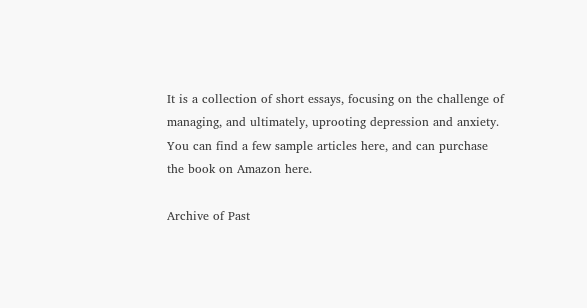It is a collection of short essays, focusing on the challenge of managing, and ultimately, uprooting depression and anxiety.  You can find a few sample articles here, and can purchase the book on Amazon here.

Archive of Past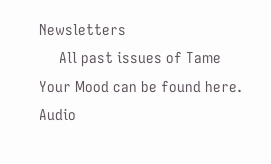Newsletters
     All past issues of Tame Your Mood can be found here.
Audio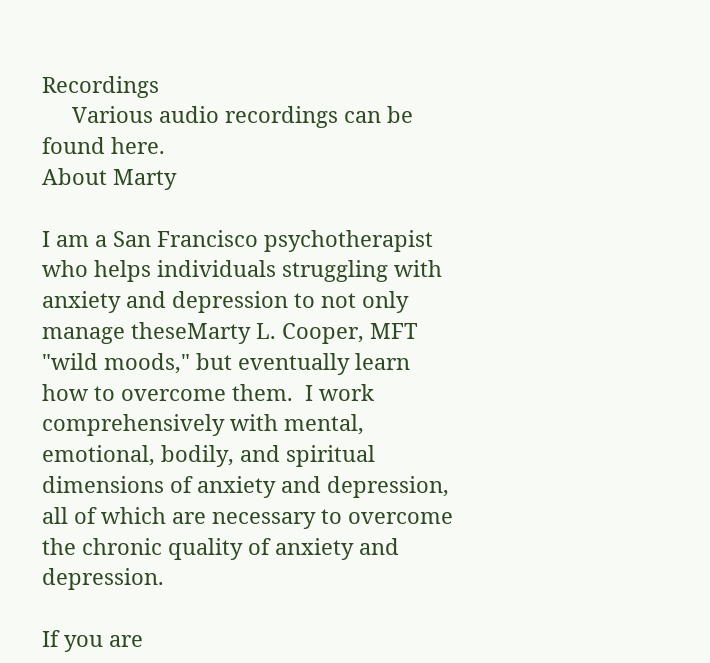Recordings
     Various audio recordings can be found here.
About Marty

I am a San Francisco psychotherapist who helps individuals struggling with anxiety and depression to not only manage theseMarty L. Cooper, MFT "wild moods," but eventually learn how to overcome them.  I work comprehensively with mental, emotional, bodily, and spiritual dimensions of anxiety and depression, all of which are necessary to overcome the chronic quality of anxiety and depression.

If you are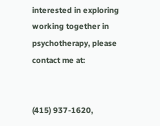interested in exploring working together in psychotherapy, please contact me at:


(415) 937-1620,